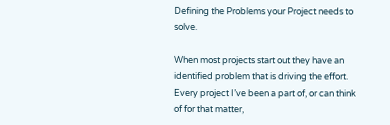Defining the Problems your Project needs to solve.

When most projects start out they have an identified problem that is driving the effort. Every project I’ve been a part of, or can think of for that matter,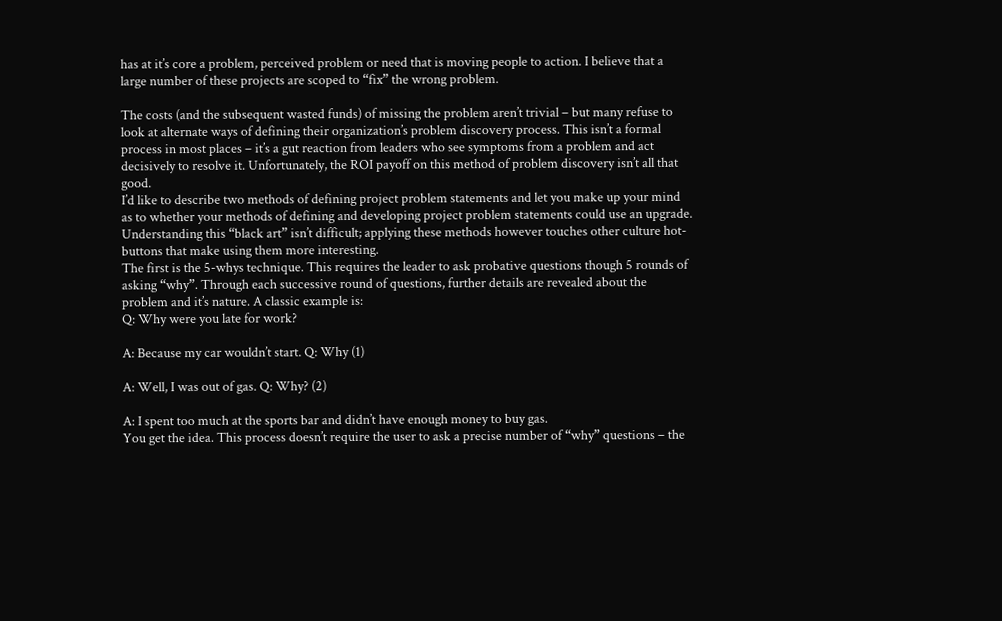has at it’s core a problem, perceived problem or need that is moving people to action. I believe that a large number of these projects are scoped to “fix” the wrong problem.

The costs (and the subsequent wasted funds) of missing the problem aren’t trivial – but many refuse to look at alternate ways of defining their organization’s problem discovery process. This isn’t a formal process in most places – it’s a gut reaction from leaders who see symptoms from a problem and act decisively to resolve it. Unfortunately, the ROI payoff on this method of problem discovery isn’t all that good.
I’d like to describe two methods of defining project problem statements and let you make up your mind as to whether your methods of defining and developing project problem statements could use an upgrade. Understanding this “black art” isn’t difficult; applying these methods however touches other culture hot-buttons that make using them more interesting.
The first is the 5-whys technique. This requires the leader to ask probative questions though 5 rounds of asking “why”. Through each successive round of questions, further details are revealed about the problem and it’s nature. A classic example is:
Q: Why were you late for work?

A: Because my car wouldn’t start. Q: Why (1)

A: Well, I was out of gas. Q: Why? (2)

A: I spent too much at the sports bar and didn’t have enough money to buy gas.
You get the idea. This process doesn’t require the user to ask a precise number of “why” questions – the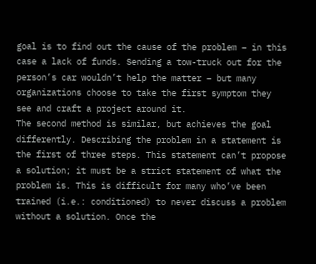goal is to find out the cause of the problem – in this case a lack of funds. Sending a tow-truck out for the person’s car wouldn’t help the matter – but many organizations choose to take the first symptom they see and craft a project around it.
The second method is similar, but achieves the goal differently. Describing the problem in a statement is the first of three steps. This statement can’t propose a solution; it must be a strict statement of what the problem is. This is difficult for many who’ve been trained (i.e.: conditioned) to never discuss a problem without a solution. Once the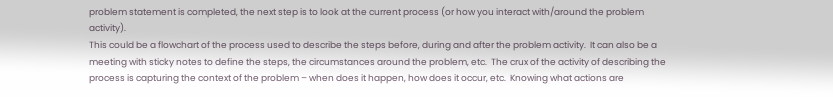problem statement is completed, the next step is to look at the current process (or how you interact with/around the problem activity).
This could be a flowchart of the process used to describe the steps before, during and after the problem activity.  It can also be a
meeting with sticky notes to define the steps, the circumstances around the problem, etc.  The crux of the activity of describing the process is capturing the context of the problem – when does it happen, how does it occur, etc.  Knowing what actions are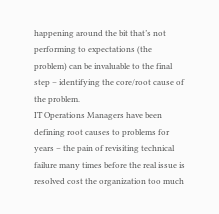happening around the bit that’s not performing to expectations (the problem) can be invaluable to the final step – identifying the core/root cause of the problem.
IT Operations Managers have been defining root causes to problems for years – the pain of revisiting technical failure many times before the real issue is resolved cost the organization too much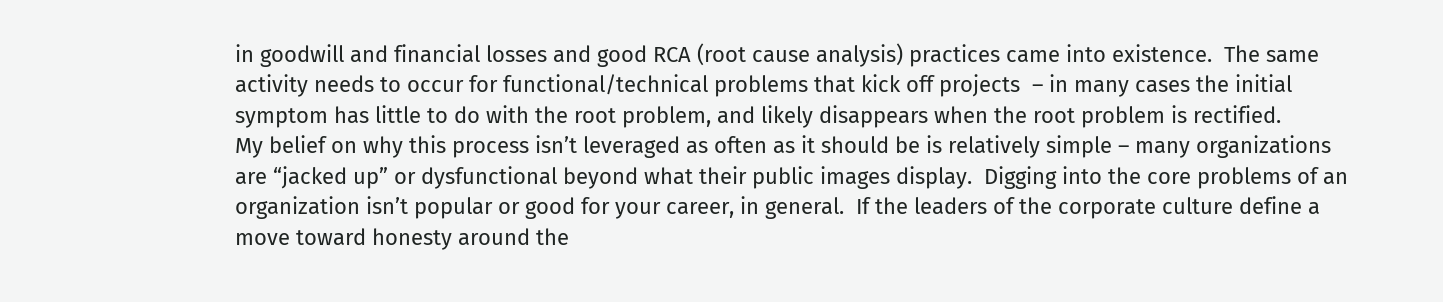in goodwill and financial losses and good RCA (root cause analysis) practices came into existence.  The same activity needs to occur for functional/technical problems that kick off projects  – in many cases the initial symptom has little to do with the root problem, and likely disappears when the root problem is rectified.
My belief on why this process isn’t leveraged as often as it should be is relatively simple – many organizations are “jacked up” or dysfunctional beyond what their public images display.  Digging into the core problems of an organization isn’t popular or good for your career, in general.  If the leaders of the corporate culture define a move toward honesty around the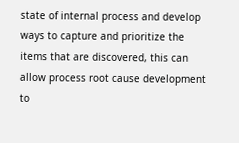state of internal process and develop ways to capture and prioritize the items that are discovered, this can allow process root cause development to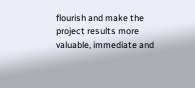flourish and make the project results more valuable, immediate and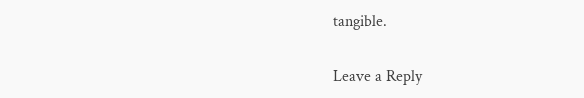tangible.

Leave a Reply